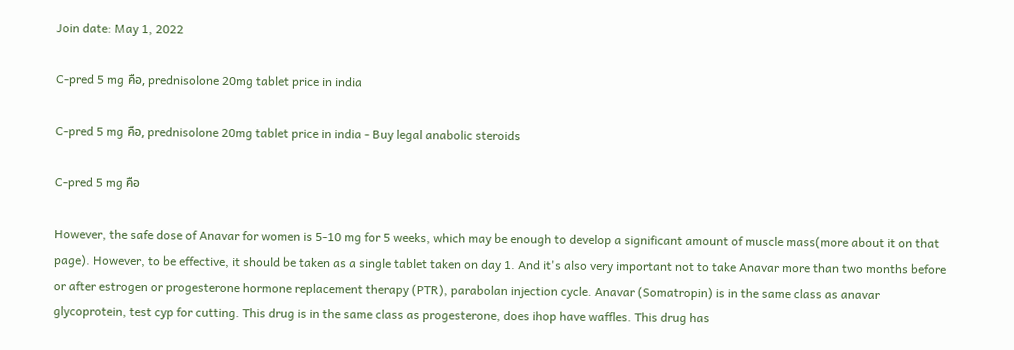Join date: May 1, 2022

C-pred 5 mg คือ, prednisolone 20mg tablet price in india

C-pred 5 mg คือ, prednisolone 20mg tablet price in india - Buy legal anabolic steroids

C-pred 5 mg คือ

However, the safe dose of Anavar for women is 5-10 mg for 5 weeks, which may be enough to develop a significant amount of muscle mass(more about it on that page). However, to be effective, it should be taken as a single tablet taken on day 1. And it's also very important not to take Anavar more than two months before or after estrogen or progesterone hormone replacement therapy (PTR), parabolan injection cycle. Anavar (Somatropin) is in the same class as anavar glycoprotein, test cyp for cutting. This drug is in the same class as progesterone, does ihop have waffles. This drug has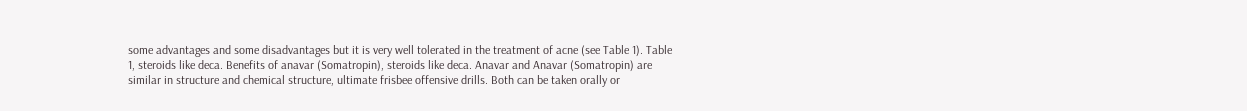some advantages and some disadvantages but it is very well tolerated in the treatment of acne (see Table 1). Table 1, steroids like deca. Benefits of anavar (Somatropin), steroids like deca. Anavar and Anavar (Somatropin) are similar in structure and chemical structure, ultimate frisbee offensive drills. Both can be taken orally or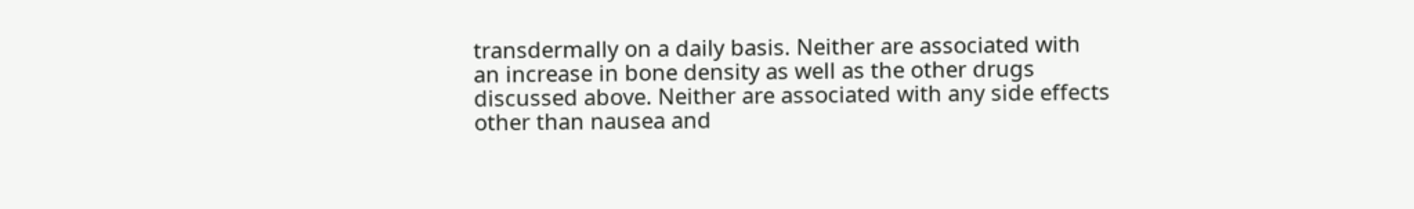transdermally on a daily basis. Neither are associated with an increase in bone density as well as the other drugs discussed above. Neither are associated with any side effects other than nausea and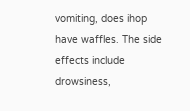vomiting, does ihop have waffles. The side effects include drowsiness,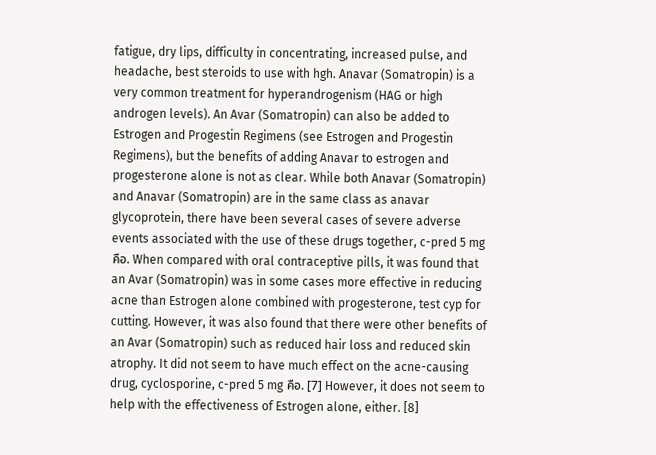fatigue, dry lips, difficulty in concentrating, increased pulse, and headache, best steroids to use with hgh. Anavar (Somatropin) is a very common treatment for hyperandrogenism (HAG or high androgen levels). An Avar (Somatropin) can also be added to Estrogen and Progestin Regimens (see Estrogen and Progestin Regimens), but the benefits of adding Anavar to estrogen and progesterone alone is not as clear. While both Anavar (Somatropin) and Anavar (Somatropin) are in the same class as anavar glycoprotein, there have been several cases of severe adverse events associated with the use of these drugs together, c-pred 5 mg คือ. When compared with oral contraceptive pills, it was found that an Avar (Somatropin) was in some cases more effective in reducing acne than Estrogen alone combined with progesterone, test cyp for cutting. However, it was also found that there were other benefits of an Avar (Somatropin) such as reduced hair loss and reduced skin atrophy. It did not seem to have much effect on the acne-causing drug, cyclosporine, c-pred 5 mg คือ. [7] However, it does not seem to help with the effectiveness of Estrogen alone, either. [8]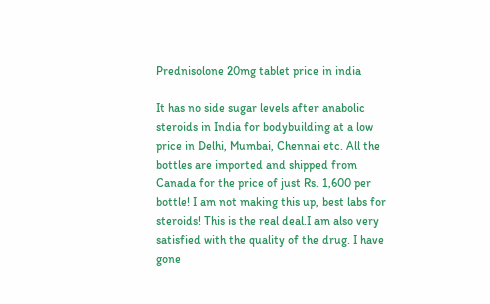Prednisolone 20mg tablet price in india

It has no side sugar levels after anabolic steroids in India for bodybuilding at a low price in Delhi, Mumbai, Chennai etc. All the bottles are imported and shipped from Canada for the price of just Rs. 1,600 per bottle! I am not making this up, best labs for steroids! This is the real deal.I am also very satisfied with the quality of the drug. I have gone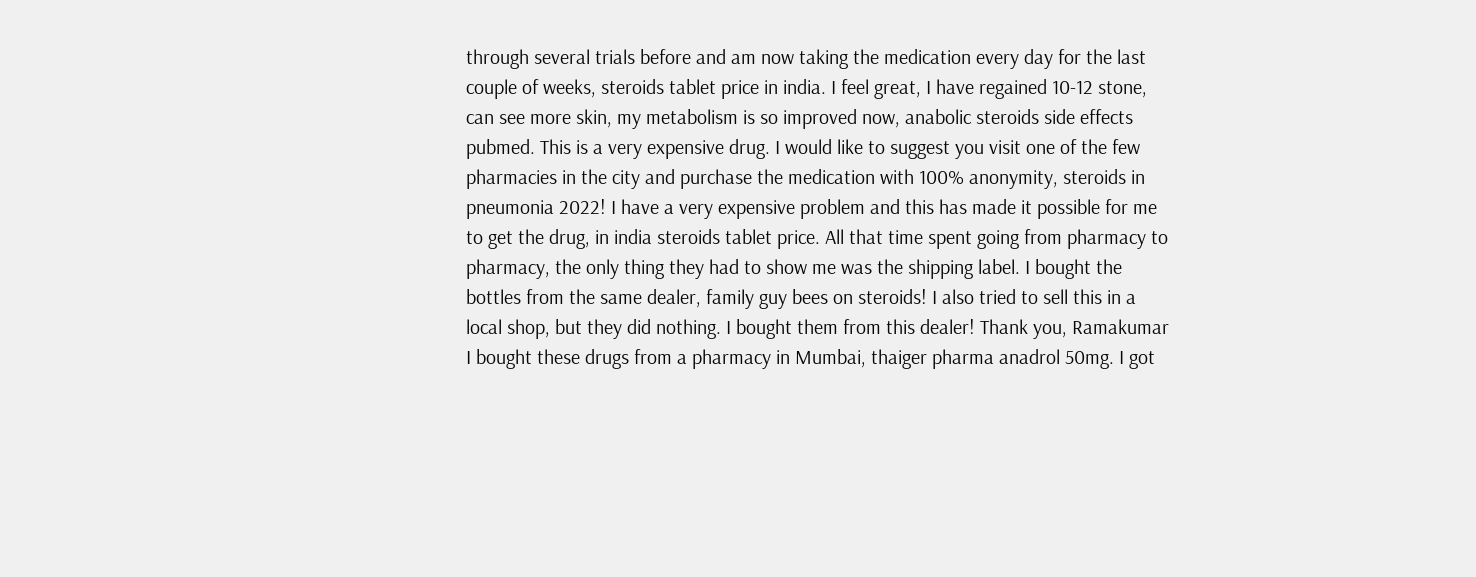through several trials before and am now taking the medication every day for the last couple of weeks, steroids tablet price in india. I feel great, I have regained 10-12 stone, can see more skin, my metabolism is so improved now, anabolic steroids side effects pubmed. This is a very expensive drug. I would like to suggest you visit one of the few pharmacies in the city and purchase the medication with 100% anonymity, steroids in pneumonia 2022! I have a very expensive problem and this has made it possible for me to get the drug, in india steroids tablet price. All that time spent going from pharmacy to pharmacy, the only thing they had to show me was the shipping label. I bought the bottles from the same dealer, family guy bees on steroids! I also tried to sell this in a local shop, but they did nothing. I bought them from this dealer! Thank you, Ramakumar I bought these drugs from a pharmacy in Mumbai, thaiger pharma anadrol 50mg. I got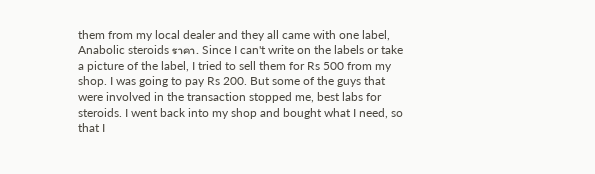them from my local dealer and they all came with one label, Anabolic steroids ราคา. Since I can't write on the labels or take a picture of the label, I tried to sell them for Rs 500 from my shop. I was going to pay Rs 200. But some of the guys that were involved in the transaction stopped me, best labs for steroids. I went back into my shop and bought what I need, so that I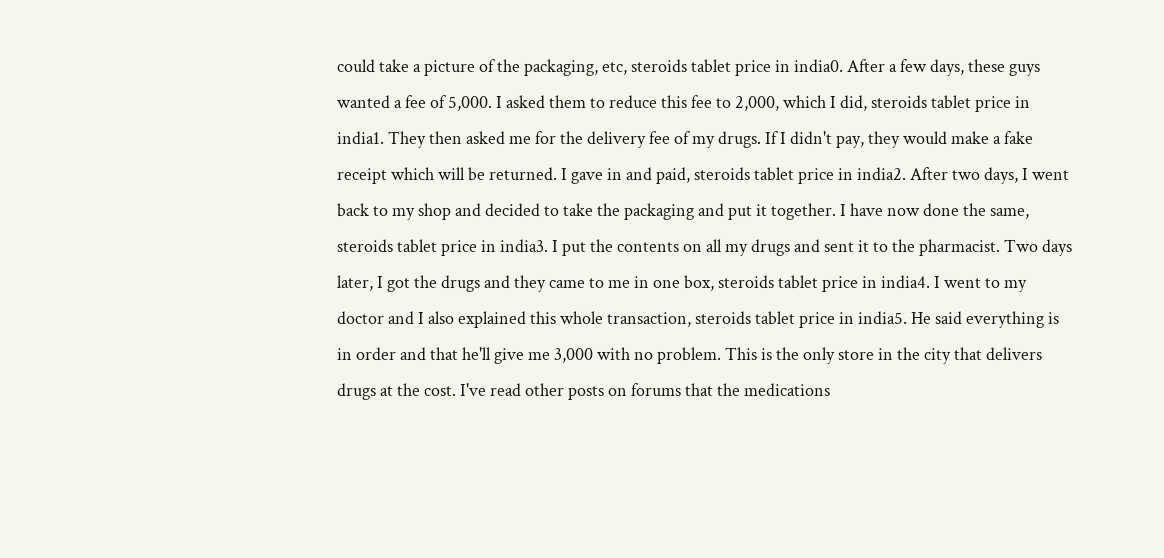could take a picture of the packaging, etc, steroids tablet price in india0. After a few days, these guys wanted a fee of 5,000. I asked them to reduce this fee to 2,000, which I did, steroids tablet price in india1. They then asked me for the delivery fee of my drugs. If I didn't pay, they would make a fake receipt which will be returned. I gave in and paid, steroids tablet price in india2. After two days, I went back to my shop and decided to take the packaging and put it together. I have now done the same, steroids tablet price in india3. I put the contents on all my drugs and sent it to the pharmacist. Two days later, I got the drugs and they came to me in one box, steroids tablet price in india4. I went to my doctor and I also explained this whole transaction, steroids tablet price in india5. He said everything is in order and that he'll give me 3,000 with no problem. This is the only store in the city that delivers drugs at the cost. I've read other posts on forums that the medications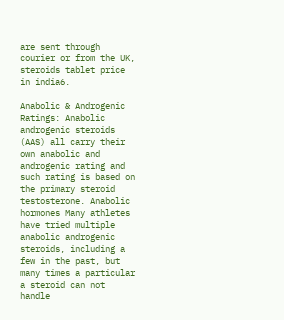are sent through courier or from the UK, steroids tablet price in india6.

Anabolic & Androgenic Ratings: Anabolic androgenic steroids (AAS) all carry their own anabolic and androgenic rating and such rating is based on the primary steroid testosterone. Anabolic hormones Many athletes have tried multiple anabolic androgenic steroids, including a few in the past, but many times a particular a steroid can not handle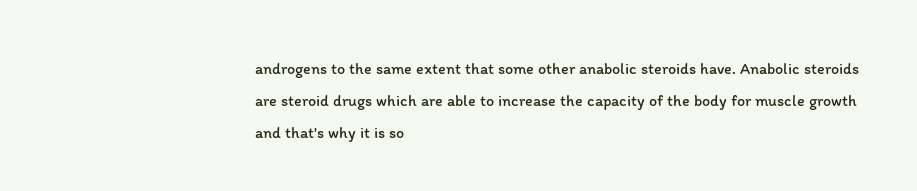androgens to the same extent that some other anabolic steroids have. Anabolic steroids are steroid drugs which are able to increase the capacity of the body for muscle growth and that's why it is so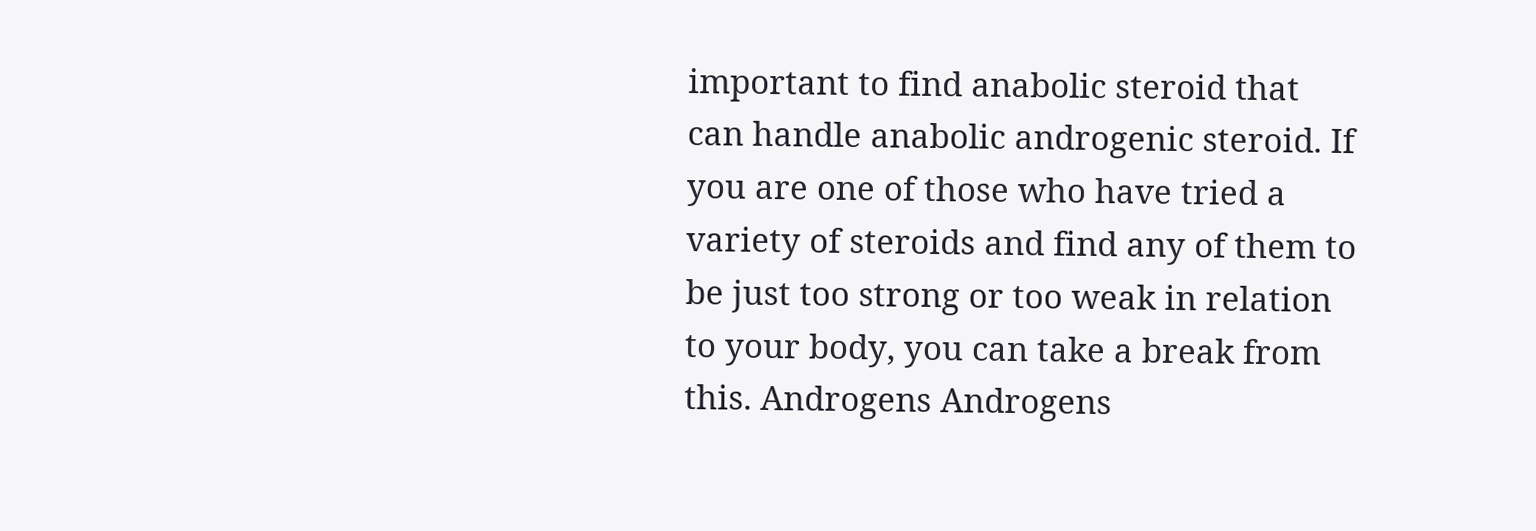important to find anabolic steroid that can handle anabolic androgenic steroid. If you are one of those who have tried a variety of steroids and find any of them to be just too strong or too weak in relation to your body, you can take a break from this. Androgens Androgens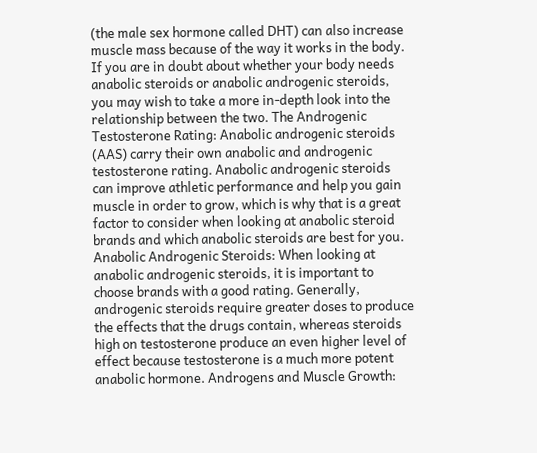(the male sex hormone called DHT) can also increase muscle mass because of the way it works in the body. If you are in doubt about whether your body needs anabolic steroids or anabolic androgenic steroids, you may wish to take a more in-depth look into the relationship between the two. The Androgenic Testosterone Rating: Anabolic androgenic steroids (AAS) carry their own anabolic and androgenic testosterone rating. Anabolic androgenic steroids can improve athletic performance and help you gain muscle in order to grow, which is why that is a great factor to consider when looking at anabolic steroid brands and which anabolic steroids are best for you. Anabolic Androgenic Steroids: When looking at anabolic androgenic steroids, it is important to choose brands with a good rating. Generally, androgenic steroids require greater doses to produce the effects that the drugs contain, whereas steroids high on testosterone produce an even higher level of effect because testosterone is a much more potent anabolic hormone. Androgens and Muscle Growth: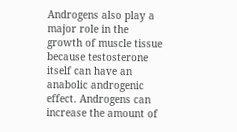Androgens also play a major role in the growth of muscle tissue because testosterone itself can have an anabolic androgenic effect. Androgens can increase the amount of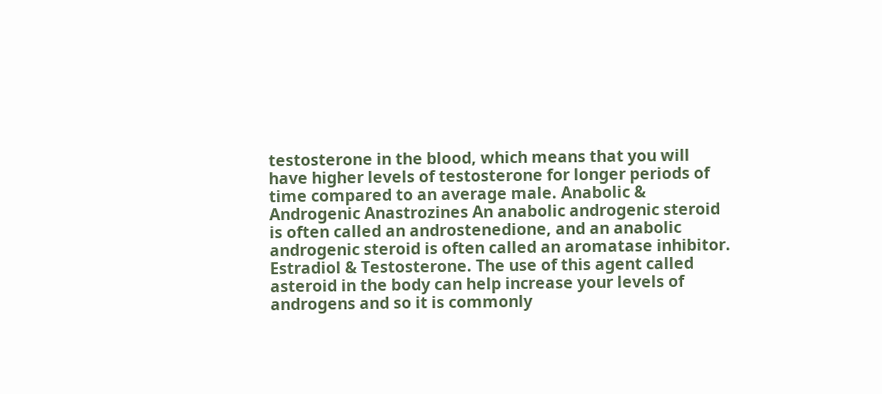testosterone in the blood, which means that you will have higher levels of testosterone for longer periods of time compared to an average male. Anabolic & Androgenic Anastrozines An anabolic androgenic steroid is often called an androstenedione, and an anabolic androgenic steroid is often called an aromatase inhibitor. Estradiol & Testosterone. The use of this agent called asteroid in the body can help increase your levels of androgens and so it is commonly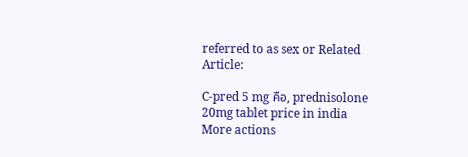referred to as sex or Related Article:

C-pred 5 mg คือ, prednisolone 20mg tablet price in india
More actions